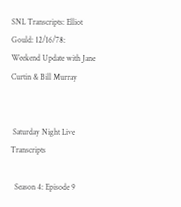SNL Transcripts: Elliot Gould: 12/16/78: Weekend Update with Jane Curtin & Bill Murray


 Saturday Night Live Transcripts

  Season 4: Episode 9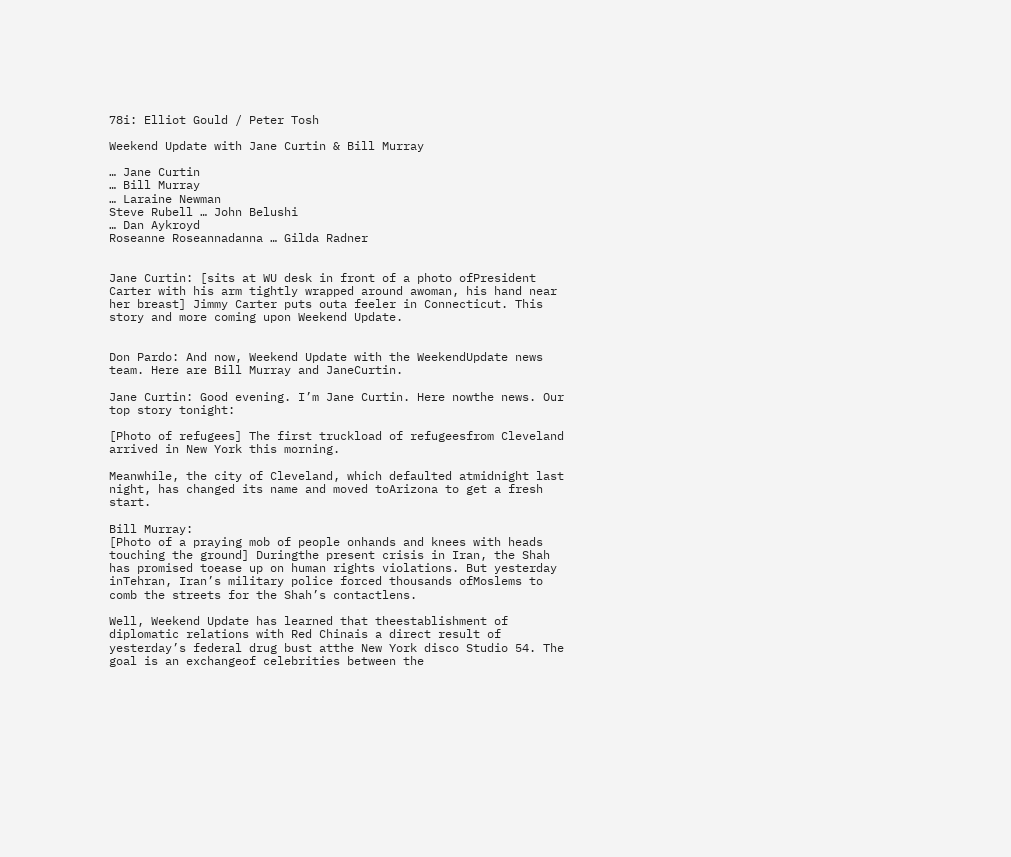78i: Elliot Gould / Peter Tosh

Weekend Update with Jane Curtin & Bill Murray

… Jane Curtin
… Bill Murray
… Laraine Newman
Steve Rubell … John Belushi
… Dan Aykroyd
Roseanne Roseannadanna … Gilda Radner


Jane Curtin: [sits at WU desk in front of a photo ofPresident Carter with his arm tightly wrapped around awoman, his hand near her breast] Jimmy Carter puts outa feeler in Connecticut. This story and more coming upon Weekend Update.


Don Pardo: And now, Weekend Update with the WeekendUpdate news team. Here are Bill Murray and JaneCurtin.

Jane Curtin: Good evening. I’m Jane Curtin. Here nowthe news. Our top story tonight:

[Photo of refugees] The first truckload of refugeesfrom Cleveland arrived in New York this morning.

Meanwhile, the city of Cleveland, which defaulted atmidnight last night, has changed its name and moved toArizona to get a fresh start.

Bill Murray:
[Photo of a praying mob of people onhands and knees with heads touching the ground] Duringthe present crisis in Iran, the Shah has promised toease up on human rights violations. But yesterday inTehran, Iran’s military police forced thousands ofMoslems to comb the streets for the Shah’s contactlens.

Well, Weekend Update has learned that theestablishment of diplomatic relations with Red Chinais a direct result of yesterday’s federal drug bust atthe New York disco Studio 54. The goal is an exchangeof celebrities between the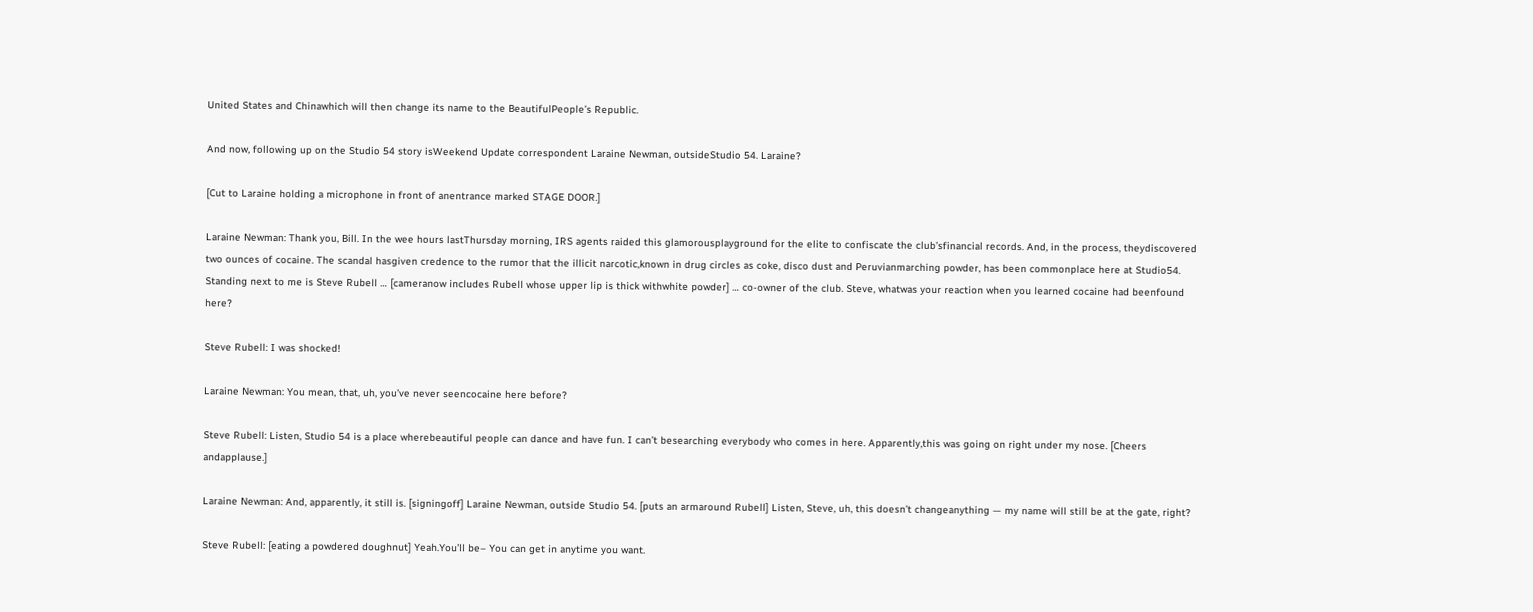United States and Chinawhich will then change its name to the BeautifulPeople’s Republic.

And now, following up on the Studio 54 story isWeekend Update correspondent Laraine Newman, outsideStudio 54. Laraine?

[Cut to Laraine holding a microphone in front of anentrance marked STAGE DOOR.]

Laraine Newman: Thank you, Bill. In the wee hours lastThursday morning, IRS agents raided this glamorousplayground for the elite to confiscate the club’sfinancial records. And, in the process, theydiscovered two ounces of cocaine. The scandal hasgiven credence to the rumor that the illicit narcotic,known in drug circles as coke, disco dust and Peruvianmarching powder, has been commonplace here at Studio54. Standing next to me is Steve Rubell … [cameranow includes Rubell whose upper lip is thick withwhite powder] … co-owner of the club. Steve, whatwas your reaction when you learned cocaine had beenfound here?

Steve Rubell: I was shocked!

Laraine Newman: You mean, that, uh, you’ve never seencocaine here before?

Steve Rubell: Listen, Studio 54 is a place wherebeautiful people can dance and have fun. I can’t besearching everybody who comes in here. Apparently,this was going on right under my nose. [Cheers andapplause.]

Laraine Newman: And, apparently, it still is. [signingoff] Laraine Newman, outside Studio 54. [puts an armaround Rubell] Listen, Steve, uh, this doesn’t changeanything — my name will still be at the gate, right?

Steve Rubell: [eating a powdered doughnut] Yeah.You’ll be– You can get in anytime you want.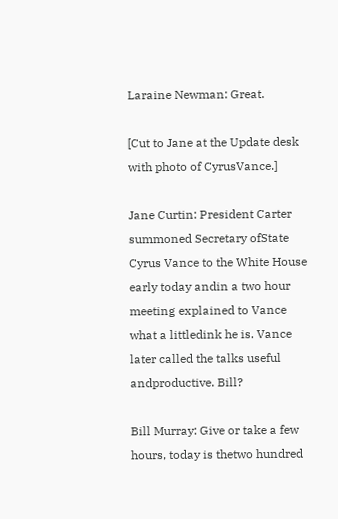Laraine Newman: Great.

[Cut to Jane at the Update desk with photo of CyrusVance.]

Jane Curtin: President Carter summoned Secretary ofState Cyrus Vance to the White House early today andin a two hour meeting explained to Vance what a littledink he is. Vance later called the talks useful andproductive. Bill?

Bill Murray: Give or take a few hours, today is thetwo hundred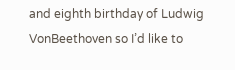and eighth birthday of Ludwig VonBeethoven so I’d like to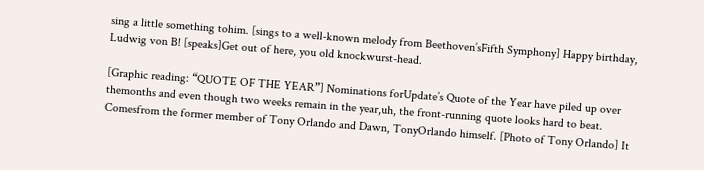sing a little something tohim. [sings to a well-known melody from Beethoven’sFifth Symphony] Happy birthday, Ludwig von B! [speaks]Get out of here, you old knockwurst-head.

[Graphic reading: “QUOTE OF THE YEAR”] Nominations forUpdate’s Quote of the Year have piled up over themonths and even though two weeks remain in the year,uh, the front-running quote looks hard to beat. Comesfrom the former member of Tony Orlando and Dawn, TonyOrlando himself. [Photo of Tony Orlando] It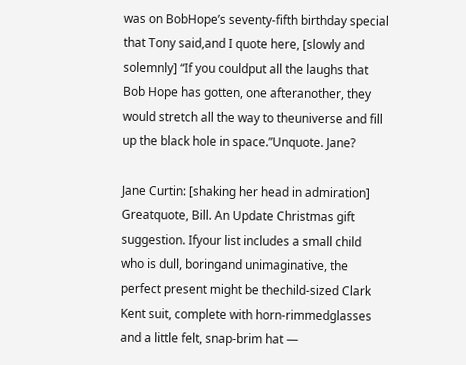was on BobHope’s seventy-fifth birthday special that Tony said,and I quote here, [slowly and solemnly] “If you couldput all the laughs that Bob Hope has gotten, one afteranother, they would stretch all the way to theuniverse and fill up the black hole in space.”Unquote. Jane?

Jane Curtin: [shaking her head in admiration] Greatquote, Bill. An Update Christmas gift suggestion. Ifyour list includes a small child who is dull, boringand unimaginative, the perfect present might be thechild-sized Clark Kent suit, complete with horn-rimmedglasses and a little felt, snap-brim hat —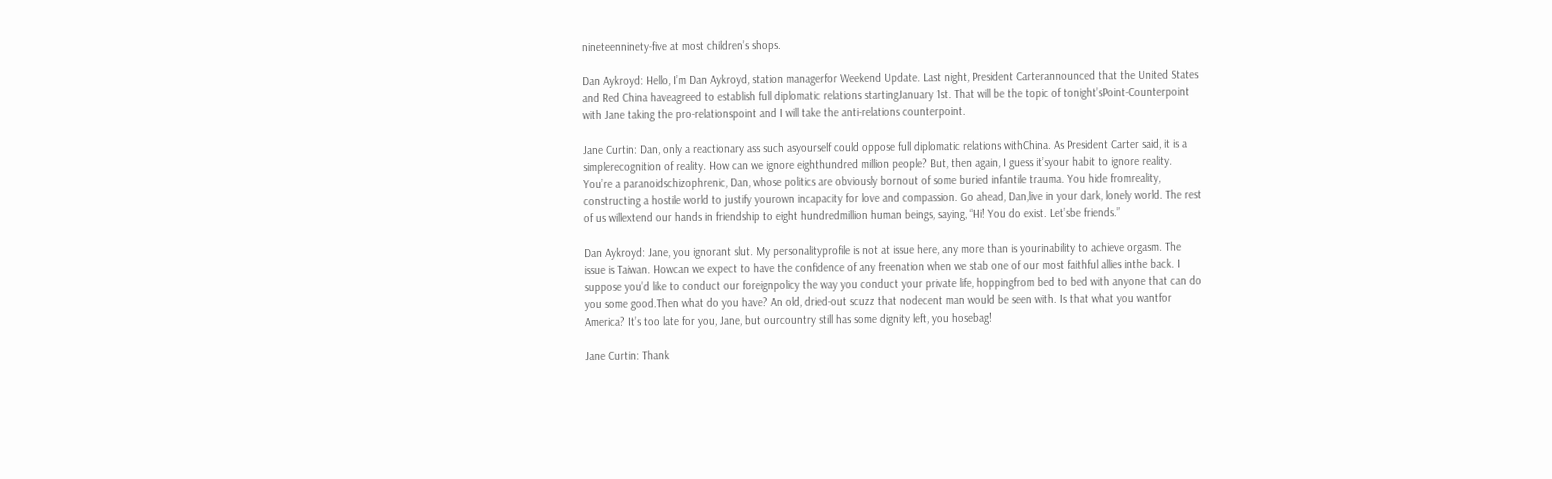nineteenninety-five at most children’s shops.

Dan Aykroyd: Hello, I’m Dan Aykroyd, station managerfor Weekend Update. Last night, President Carterannounced that the United States and Red China haveagreed to establish full diplomatic relations startingJanuary 1st. That will be the topic of tonight’sPoint-Counterpoint with Jane taking the pro-relationspoint and I will take the anti-relations counterpoint.

Jane Curtin: Dan, only a reactionary ass such asyourself could oppose full diplomatic relations withChina. As President Carter said, it is a simplerecognition of reality. How can we ignore eighthundred million people? But, then again, I guess it’syour habit to ignore reality. You’re a paranoidschizophrenic, Dan, whose politics are obviously bornout of some buried infantile trauma. You hide fromreality, constructing a hostile world to justify yourown incapacity for love and compassion. Go ahead, Dan,live in your dark, lonely world. The rest of us willextend our hands in friendship to eight hundredmillion human beings, saying, “Hi! You do exist. Let’sbe friends.”

Dan Aykroyd: Jane, you ignorant slut. My personalityprofile is not at issue here, any more than is yourinability to achieve orgasm. The issue is Taiwan. Howcan we expect to have the confidence of any freenation when we stab one of our most faithful allies inthe back. I suppose you’d like to conduct our foreignpolicy the way you conduct your private life, hoppingfrom bed to bed with anyone that can do you some good.Then what do you have? An old, dried-out scuzz that nodecent man would be seen with. Is that what you wantfor America? It’s too late for you, Jane, but ourcountry still has some dignity left, you hosebag!

Jane Curtin: Thank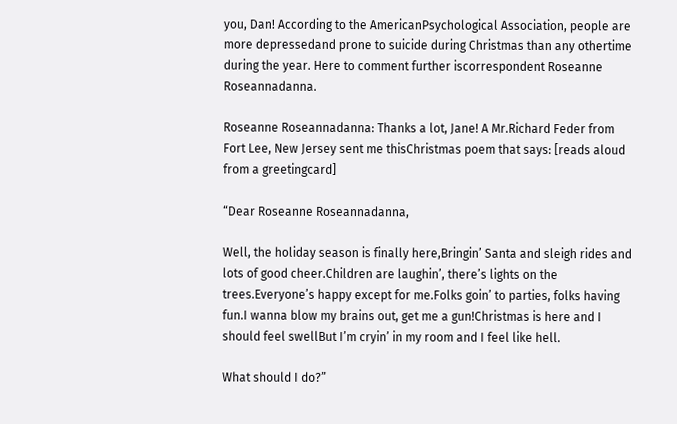you, Dan! According to the AmericanPsychological Association, people are more depressedand prone to suicide during Christmas than any othertime during the year. Here to comment further iscorrespondent Roseanne Roseannadanna.

Roseanne Roseannadanna: Thanks a lot, Jane! A Mr.Richard Feder from Fort Lee, New Jersey sent me thisChristmas poem that says: [reads aloud from a greetingcard]

“Dear Roseanne Roseannadanna,

Well, the holiday season is finally here,Bringin’ Santa and sleigh rides and lots of good cheer.Children are laughin’, there’s lights on the trees.Everyone’s happy except for me.Folks goin’ to parties, folks having fun.I wanna blow my brains out, get me a gun!Christmas is here and I should feel swellBut I’m cryin’ in my room and I feel like hell.

What should I do?”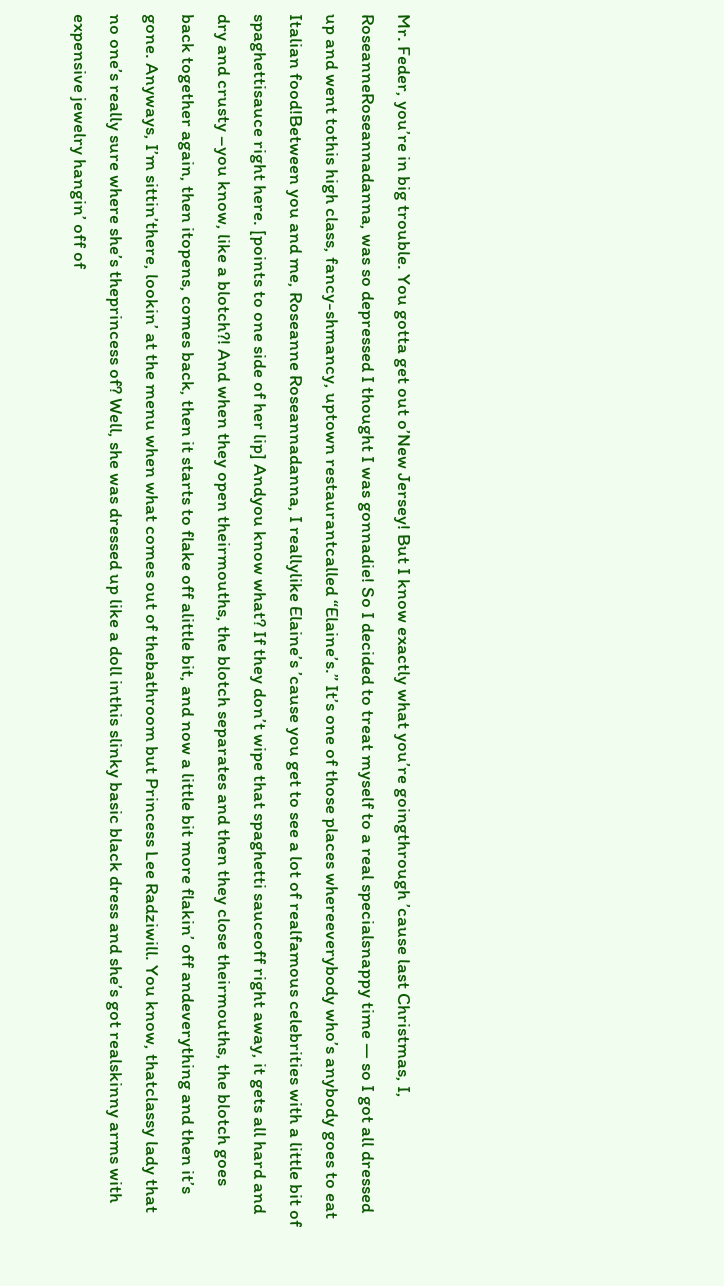Mr. Feder, you’re in big trouble. You gotta get out o’New Jersey! But I know exactly what you’re goingthrough ’cause last Christmas, I, RoseanneRoseannadanna, was so depressed I thought I was gonnadie! So I decided to treat myself to a real specialsnappy time — so I got all dressed up and went tothis high class, fancy-shmancy, uptown restaurantcalled “Elaine’s.” It’s one of those places whereeverybody who’s anybody goes to eat Italian food!Between you and me, Roseanne Roseannadanna, I reallylike Elaine’s ’cause you get to see a lot of realfamous celebrities with a little bit of spaghettisauce right here. [points to one side of her lip] Andyou know what? If they don’t wipe that spaghetti sauceoff right away, it gets all hard and dry and crusty –you know, like a blotch?! And when they open theirmouths, the blotch separates and then they close theirmouths, the blotch goes back together again, then itopens, comes back, then it starts to flake off alittle bit, and now a little bit more flakin’ off andeverything and then it’s gone. Anyways, I’m sittin’there, lookin’ at the menu when what comes out of thebathroom but Princess Lee Radziwill. You know, thatclassy lady that no one’s really sure where she’s theprincess of? Well, she was dressed up like a doll inthis slinky basic black dress and she’s got realskinny arms with expensive jewelry hangin’ off of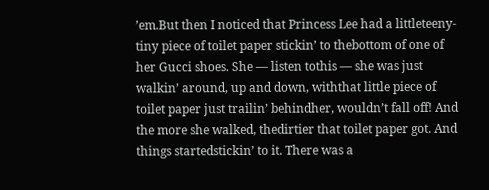’em.But then I noticed that Princess Lee had a littleteeny-tiny piece of toilet paper stickin’ to thebottom of one of her Gucci shoes. She — listen tothis — she was just walkin’ around, up and down, withthat little piece of toilet paper just trailin’ behindher, wouldn’t fall off! And the more she walked, thedirtier that toilet paper got. And things startedstickin’ to it. There was a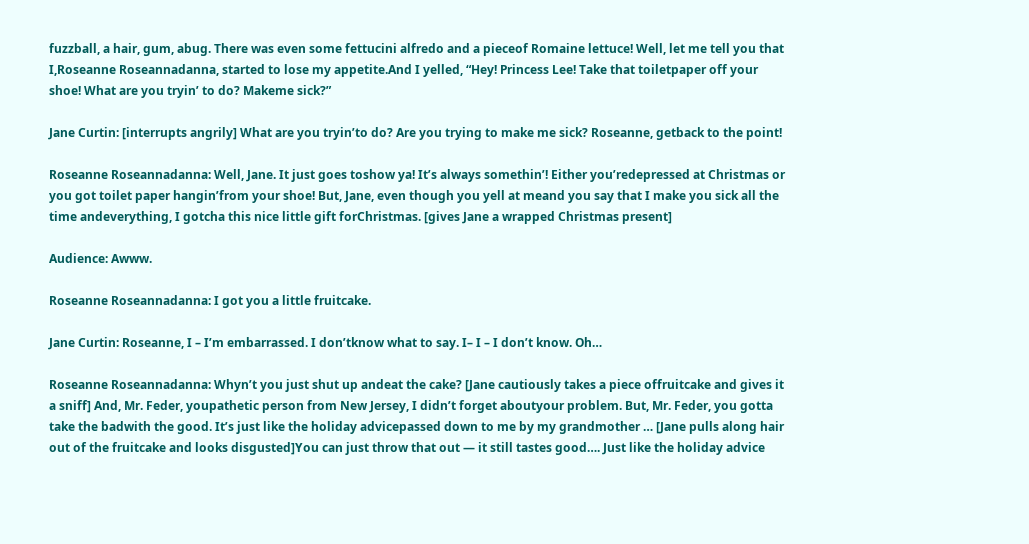fuzzball, a hair, gum, abug. There was even some fettucini alfredo and a pieceof Romaine lettuce! Well, let me tell you that I,Roseanne Roseannadanna, started to lose my appetite.And I yelled, “Hey! Princess Lee! Take that toiletpaper off your shoe! What are you tryin’ to do? Makeme sick?”

Jane Curtin: [interrupts angrily] What are you tryin’to do? Are you trying to make me sick? Roseanne, getback to the point!

Roseanne Roseannadanna: Well, Jane. It just goes toshow ya! It’s always somethin’! Either you’redepressed at Christmas or you got toilet paper hangin’from your shoe! But, Jane, even though you yell at meand you say that I make you sick all the time andeverything, I gotcha this nice little gift forChristmas. [gives Jane a wrapped Christmas present]

Audience: Awww.

Roseanne Roseannadanna: I got you a little fruitcake.

Jane Curtin: Roseanne, I – I’m embarrassed. I don’tknow what to say. I– I – I don’t know. Oh…

Roseanne Roseannadanna: Whyn’t you just shut up andeat the cake? [Jane cautiously takes a piece offruitcake and gives it a sniff] And, Mr. Feder, youpathetic person from New Jersey, I didn’t forget aboutyour problem. But, Mr. Feder, you gotta take the badwith the good. It’s just like the holiday advicepassed down to me by my grandmother … [Jane pulls along hair out of the fruitcake and looks disgusted]You can just throw that out — it still tastes good…. Just like the holiday advice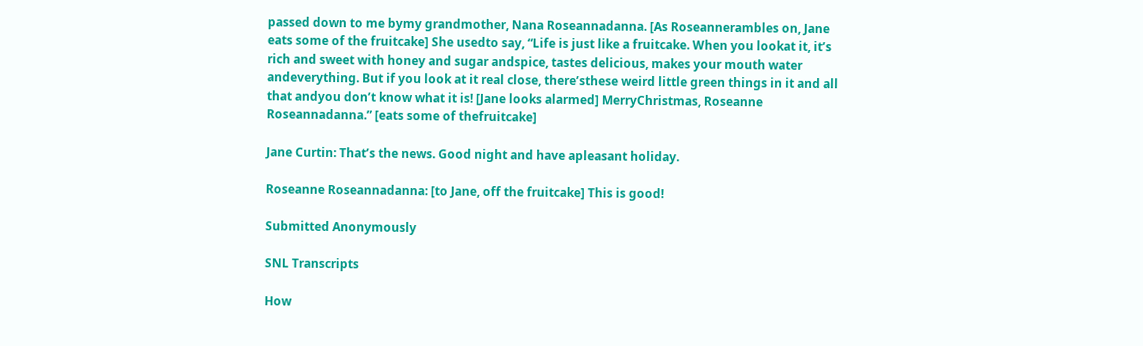passed down to me bymy grandmother, Nana Roseannadanna. [As Roseannerambles on, Jane eats some of the fruitcake] She usedto say, “Life is just like a fruitcake. When you lookat it, it’s rich and sweet with honey and sugar andspice, tastes delicious, makes your mouth water andeverything. But if you look at it real close, there’sthese weird little green things in it and all that andyou don’t know what it is! [Jane looks alarmed] MerryChristmas, Roseanne Roseannadanna.” [eats some of thefruitcake]

Jane Curtin: That’s the news. Good night and have apleasant holiday.

Roseanne Roseannadanna: [to Jane, off the fruitcake] This is good!

Submitted Anonymously

SNL Transcripts

How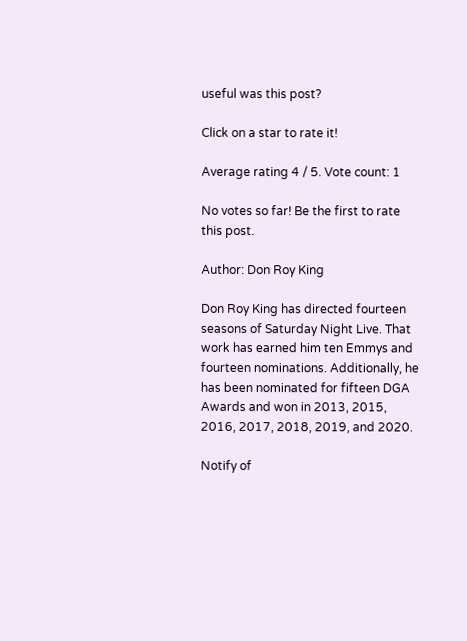useful was this post?

Click on a star to rate it!

Average rating 4 / 5. Vote count: 1

No votes so far! Be the first to rate this post.

Author: Don Roy King

Don Roy King has directed fourteen seasons of Saturday Night Live. That work has earned him ten Emmys and fourteen nominations. Additionally, he has been nominated for fifteen DGA Awards and won in 2013, 2015, 2016, 2017, 2018, 2019, and 2020.

Notify of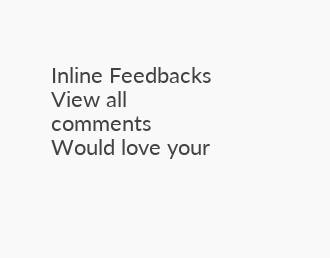Inline Feedbacks
View all comments
Would love your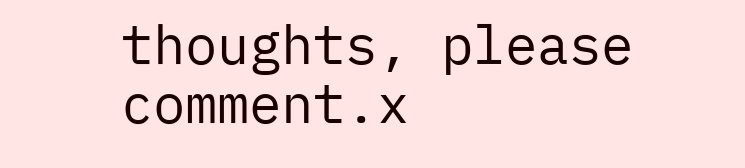thoughts, please comment.x